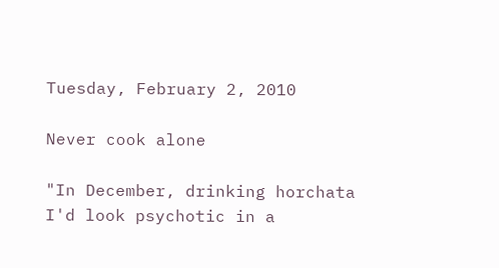Tuesday, February 2, 2010

Never cook alone

"In December, drinking horchata
I'd look psychotic in a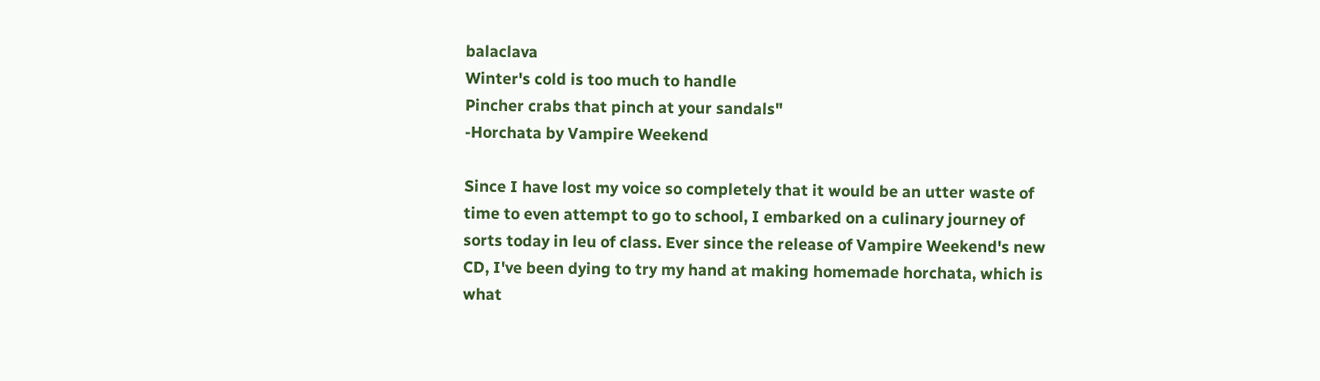balaclava
Winter's cold is too much to handle
Pincher crabs that pinch at your sandals"
-Horchata by Vampire Weekend

Since I have lost my voice so completely that it would be an utter waste of time to even attempt to go to school, I embarked on a culinary journey of sorts today in leu of class. Ever since the release of Vampire Weekend's new CD, I've been dying to try my hand at making homemade horchata, which is what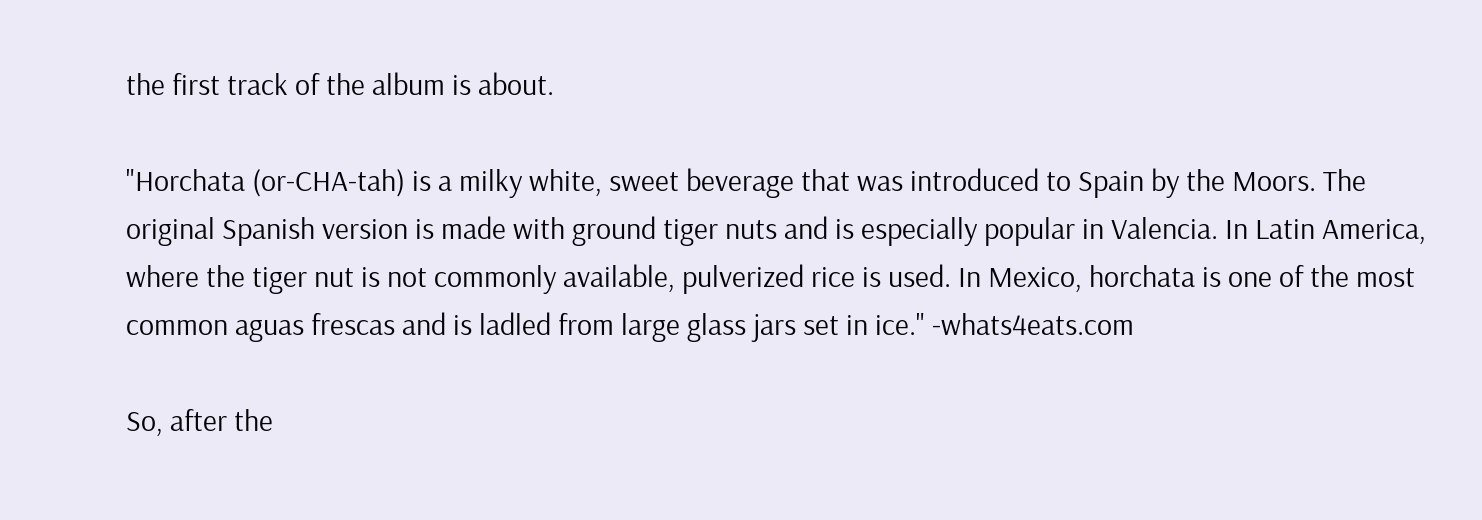the first track of the album is about.

"Horchata (or-CHA-tah) is a milky white, sweet beverage that was introduced to Spain by the Moors. The original Spanish version is made with ground tiger nuts and is especially popular in Valencia. In Latin America, where the tiger nut is not commonly available, pulverized rice is used. In Mexico, horchata is one of the most common aguas frescas and is ladled from large glass jars set in ice." -whats4eats.com

So, after the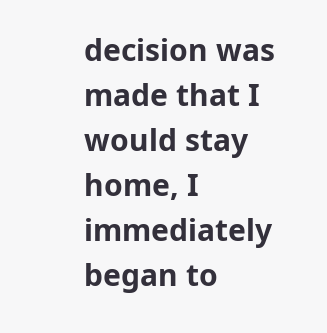decision was made that I would stay home, I immediately began to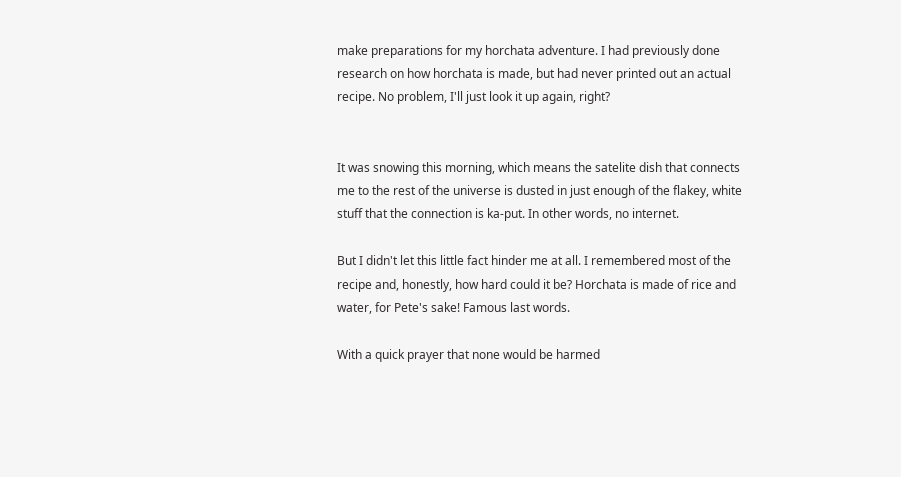make preparations for my horchata adventure. I had previously done research on how horchata is made, but had never printed out an actual recipe. No problem, I'll just look it up again, right?


It was snowing this morning, which means the satelite dish that connects me to the rest of the universe is dusted in just enough of the flakey, white stuff that the connection is ka-put. In other words, no internet.

But I didn't let this little fact hinder me at all. I remembered most of the recipe and, honestly, how hard could it be? Horchata is made of rice and water, for Pete's sake! Famous last words.

With a quick prayer that none would be harmed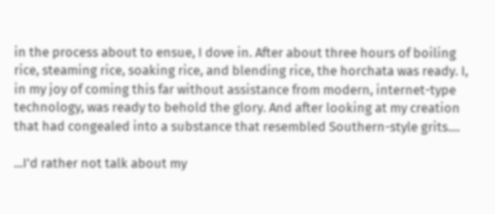in the process about to ensue, I dove in. After about three hours of boiling rice, steaming rice, soaking rice, and blending rice, the horchata was ready. I, in my joy of coming this far without assistance from modern, internet-type technology, was ready to behold the glory. And after looking at my creation that had congealed into a substance that resembled Southern-style grits....

...I'd rather not talk about my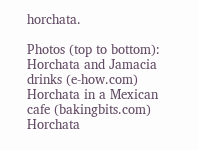horchata.

Photos (top to bottom): Horchata and Jamacia drinks (e-how.com)
Horchata in a Mexican cafe (bakingbits.com)
Horchata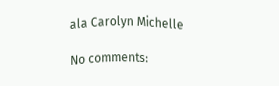ala Carolyn Michelle

No comments: